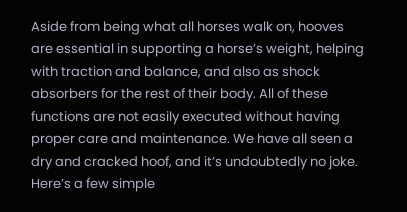Aside from being what all horses walk on, hooves are essential in supporting a horse’s weight, helping with traction and balance, and also as shock absorbers for the rest of their body. All of these functions are not easily executed without having proper care and maintenance. We have all seen a dry and cracked hoof, and it’s undoubtedly no joke. Here’s a few simple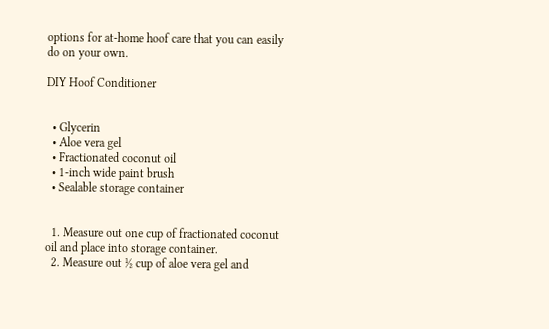options for at-home hoof care that you can easily do on your own.

DIY Hoof Conditioner


  • Glycerin
  • Aloe vera gel
  • Fractionated coconut oil
  • 1-inch wide paint brush
  • Sealable storage container


  1. Measure out one cup of fractionated coconut oil and place into storage container.
  2. Measure out ½ cup of aloe vera gel and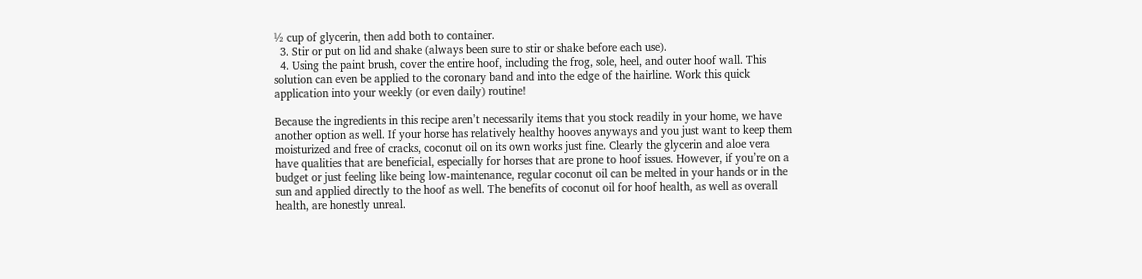½ cup of glycerin, then add both to container.
  3. Stir or put on lid and shake (always been sure to stir or shake before each use).
  4. Using the paint brush, cover the entire hoof, including the frog, sole, heel, and outer hoof wall. This solution can even be applied to the coronary band and into the edge of the hairline. Work this quick application into your weekly (or even daily) routine!

Because the ingredients in this recipe aren’t necessarily items that you stock readily in your home, we have another option as well. If your horse has relatively healthy hooves anyways and you just want to keep them moisturized and free of cracks, coconut oil on its own works just fine. Clearly the glycerin and aloe vera have qualities that are beneficial, especially for horses that are prone to hoof issues. However, if you’re on a budget or just feeling like being low-maintenance, regular coconut oil can be melted in your hands or in the sun and applied directly to the hoof as well. The benefits of coconut oil for hoof health, as well as overall health, are honestly unreal.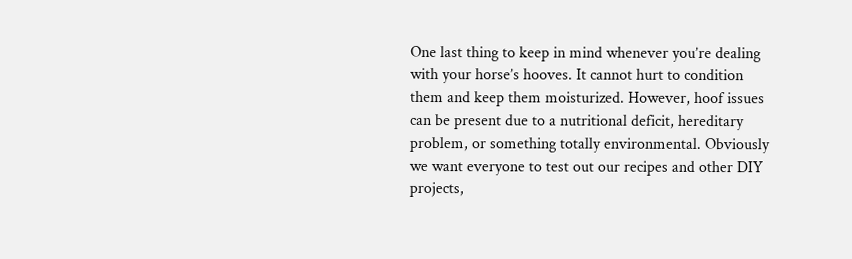One last thing to keep in mind whenever you’re dealing with your horse’s hooves. It cannot hurt to condition them and keep them moisturized. However, hoof issues can be present due to a nutritional deficit, hereditary problem, or something totally environmental. Obviously we want everyone to test out our recipes and other DIY projects,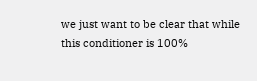we just want to be clear that while this conditioner is 100%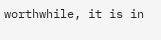worthwhile, it is in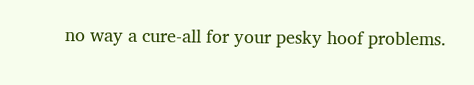no way a cure-all for your pesky hoof problems.